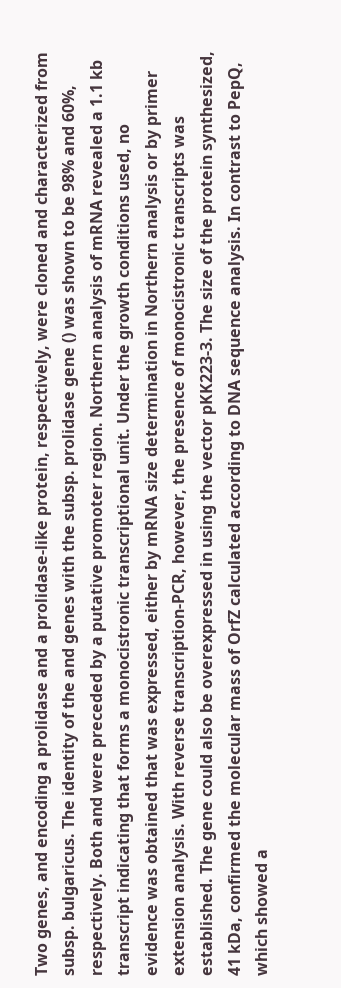Two genes, and encoding a prolidase and a prolidase-like protein, respectively, were cloned and characterized from subsp. bulgaricus. The identity of the and genes with the subsp. prolidase gene () was shown to be 98% and 60%, respectively. Both and were preceded by a putative promoter region. Northern analysis of mRNA revealed a 1.1 kb transcript indicating that forms a monocistronic transcriptional unit. Under the growth conditions used, no evidence was obtained that was expressed, either by mRNA size determination in Northern analysis or by primer extension analysis. With reverse transcription-PCR, however, the presence of monocistronic transcripts was established. The gene could also be overexpressed in using the vector pKK223-3. The size of the protein synthesized, 41 kDa, confirmed the molecular mass of OrfZ calculated according to DNA sequence analysis. In contrast to PepQ, which showed a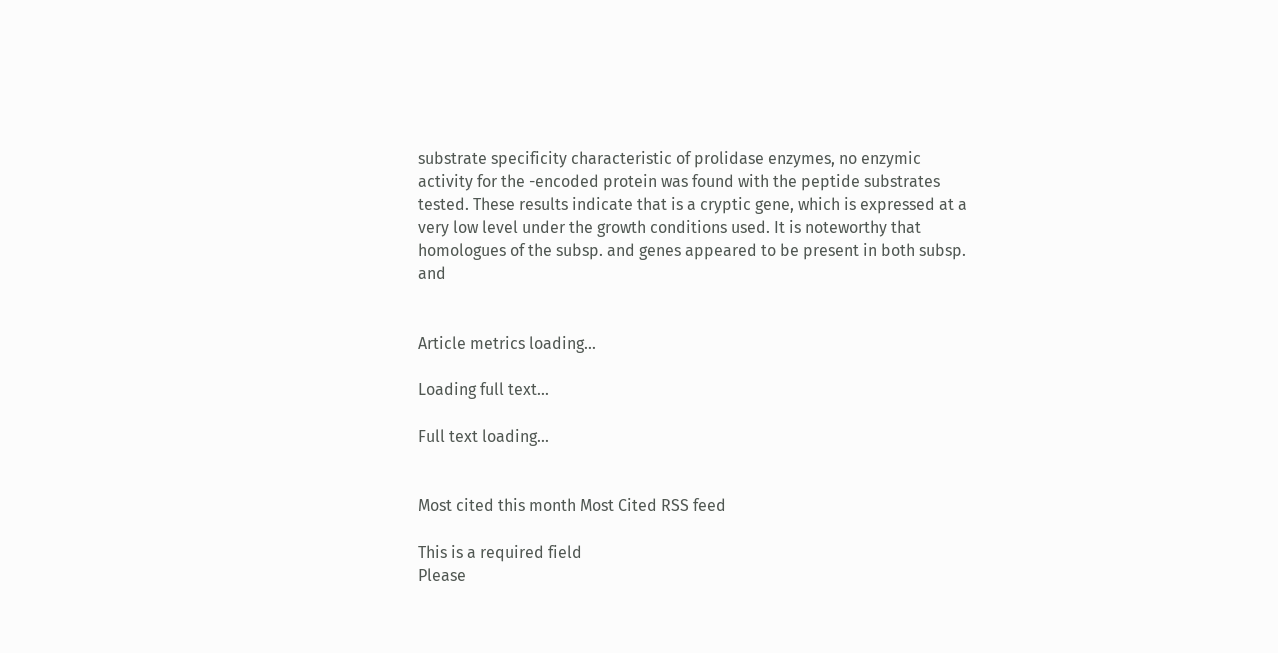substrate specificity characteristic of prolidase enzymes, no enzymic activity for the -encoded protein was found with the peptide substrates tested. These results indicate that is a cryptic gene, which is expressed at a very low level under the growth conditions used. It is noteworthy that homologues of the subsp. and genes appeared to be present in both subsp. and


Article metrics loading...

Loading full text...

Full text loading...


Most cited this month Most Cited RSS feed

This is a required field
Please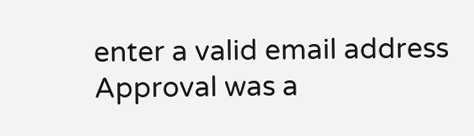enter a valid email address
Approval was a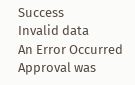Success
Invalid data
An Error Occurred
Approval was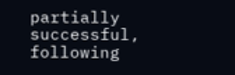partially successful, following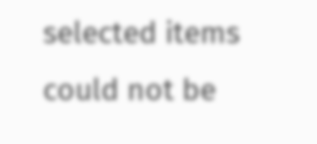selected items could not be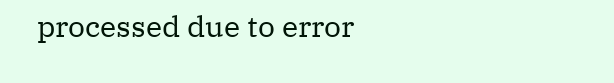processed due to error